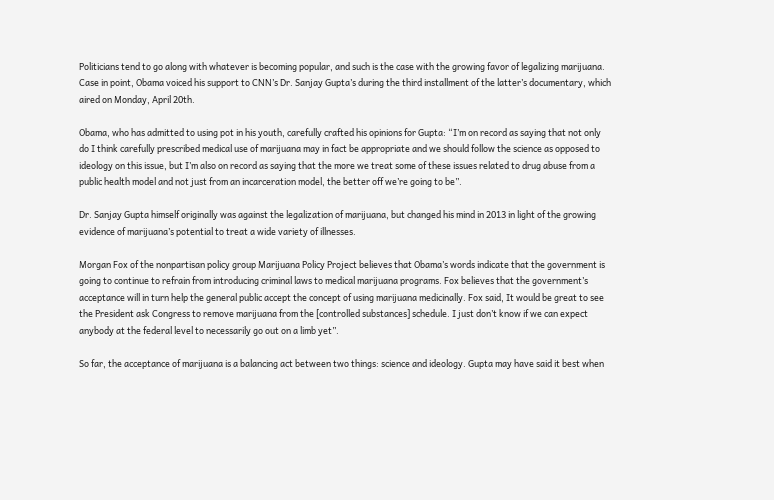Politicians tend to go along with whatever is becoming popular, and such is the case with the growing favor of legalizing marijuana. Case in point, Obama voiced his support to CNN’s Dr. Sanjay Gupta’s during the third installment of the latter’s documentary, which aired on Monday, April 20th.

Obama, who has admitted to using pot in his youth, carefully crafted his opinions for Gupta: “I’m on record as saying that not only do I think carefully prescribed medical use of marijuana may in fact be appropriate and we should follow the science as opposed to ideology on this issue, but I’m also on record as saying that the more we treat some of these issues related to drug abuse from a public health model and not just from an incarceration model, the better off we’re going to be”.

Dr. Sanjay Gupta himself originally was against the legalization of marijuana, but changed his mind in 2013 in light of the growing evidence of marijuana’s potential to treat a wide variety of illnesses.

Morgan Fox of the nonpartisan policy group Marijuana Policy Project believes that Obama’s words indicate that the government is going to continue to refrain from introducing criminal laws to medical marijuana programs. Fox believes that the government’s acceptance will in turn help the general public accept the concept of using marijuana medicinally. Fox said, It would be great to see the President ask Congress to remove marijuana from the [controlled substances] schedule. I just don’t know if we can expect anybody at the federal level to necessarily go out on a limb yet”.

So far, the acceptance of marijuana is a balancing act between two things: science and ideology. Gupta may have said it best when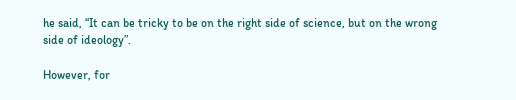he said, “It can be tricky to be on the right side of science, but on the wrong side of ideology”.

However, for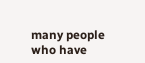many people who have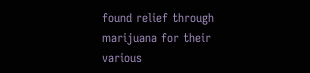found relief through marijuana for their various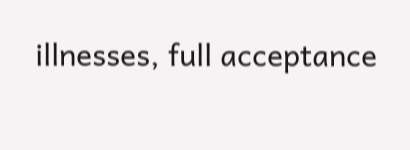illnesses, full acceptance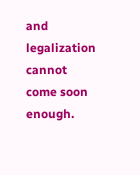and legalization cannot come soon enough.